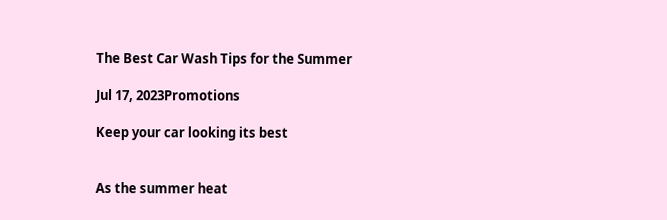The Best Car Wash Tips for the Summer

Jul 17, 2023Promotions

Keep your car looking its best


As the summer heat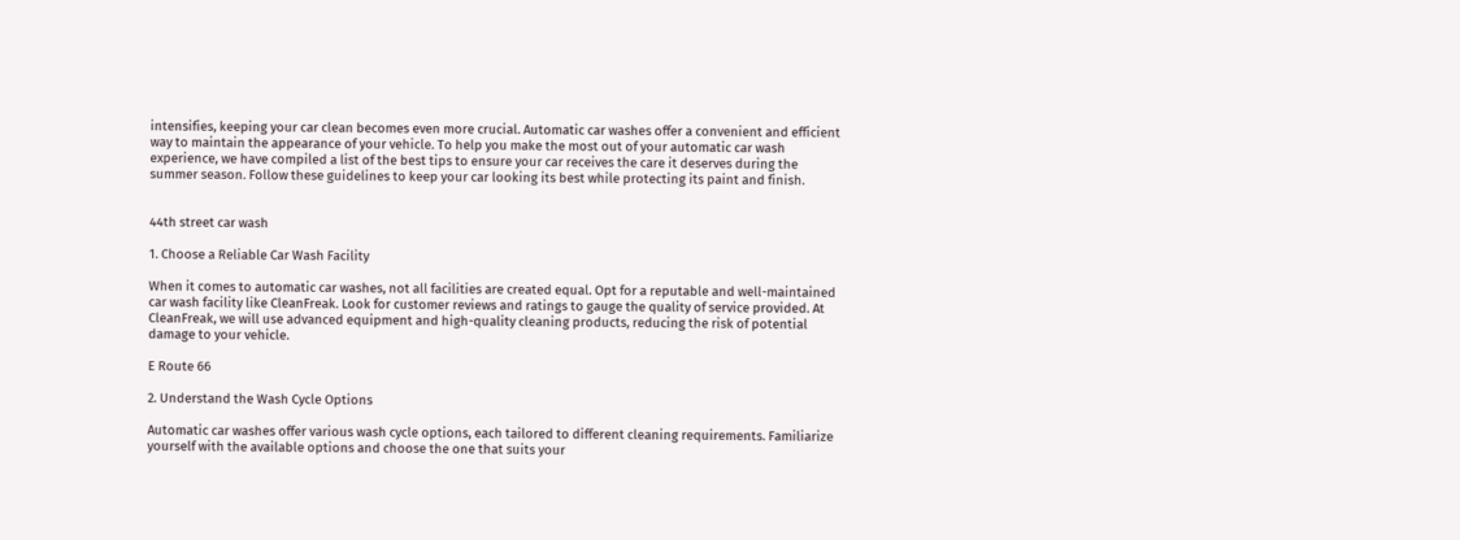intensifies, keeping your car clean becomes even more crucial. Automatic car washes offer a convenient and efficient way to maintain the appearance of your vehicle. To help you make the most out of your automatic car wash experience, we have compiled a list of the best tips to ensure your car receives the care it deserves during the summer season. Follow these guidelines to keep your car looking its best while protecting its paint and finish.


44th street car wash

1. Choose a Reliable Car Wash Facility

When it comes to automatic car washes, not all facilities are created equal. Opt for a reputable and well-maintained car wash facility like CleanFreak. Look for customer reviews and ratings to gauge the quality of service provided. At CleanFreak, we will use advanced equipment and high-quality cleaning products, reducing the risk of potential damage to your vehicle.

E Route 66

2. Understand the Wash Cycle Options

Automatic car washes offer various wash cycle options, each tailored to different cleaning requirements. Familiarize yourself with the available options and choose the one that suits your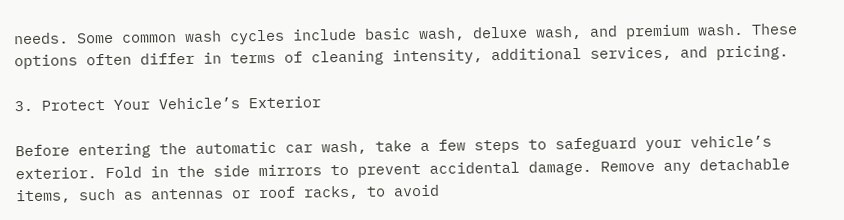needs. Some common wash cycles include basic wash, deluxe wash, and premium wash. These options often differ in terms of cleaning intensity, additional services, and pricing.

3. Protect Your Vehicle’s Exterior

Before entering the automatic car wash, take a few steps to safeguard your vehicle’s exterior. Fold in the side mirrors to prevent accidental damage. Remove any detachable items, such as antennas or roof racks, to avoid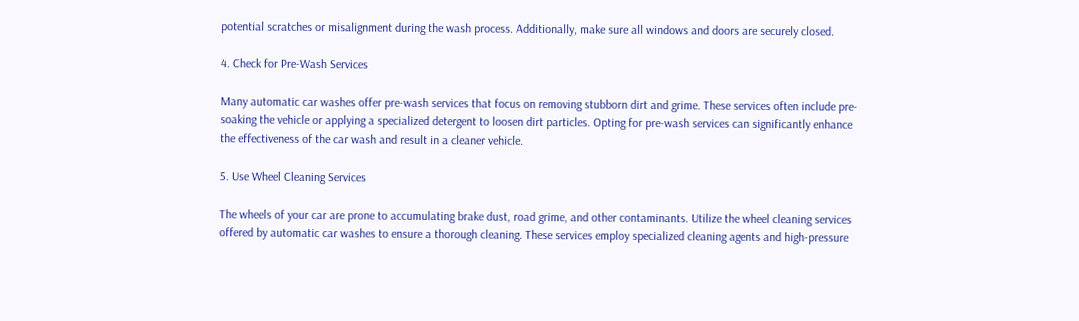potential scratches or misalignment during the wash process. Additionally, make sure all windows and doors are securely closed.

4. Check for Pre-Wash Services

Many automatic car washes offer pre-wash services that focus on removing stubborn dirt and grime. These services often include pre-soaking the vehicle or applying a specialized detergent to loosen dirt particles. Opting for pre-wash services can significantly enhance the effectiveness of the car wash and result in a cleaner vehicle.

5. Use Wheel Cleaning Services

The wheels of your car are prone to accumulating brake dust, road grime, and other contaminants. Utilize the wheel cleaning services offered by automatic car washes to ensure a thorough cleaning. These services employ specialized cleaning agents and high-pressure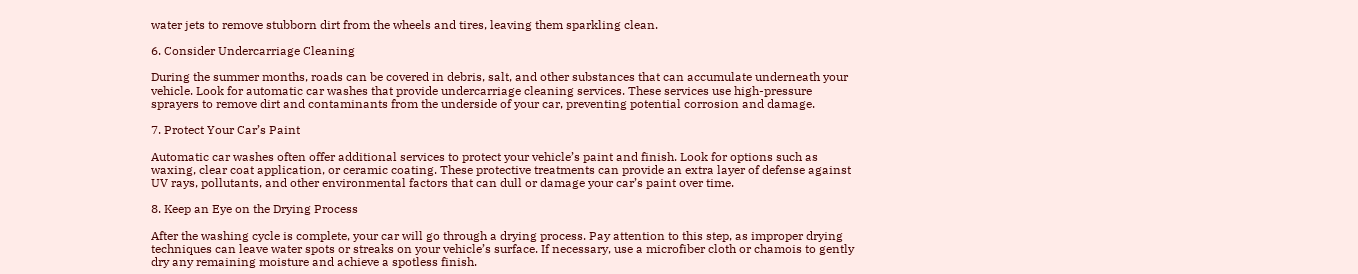water jets to remove stubborn dirt from the wheels and tires, leaving them sparkling clean.

6. Consider Undercarriage Cleaning

During the summer months, roads can be covered in debris, salt, and other substances that can accumulate underneath your vehicle. Look for automatic car washes that provide undercarriage cleaning services. These services use high-pressure sprayers to remove dirt and contaminants from the underside of your car, preventing potential corrosion and damage.

7. Protect Your Car’s Paint

Automatic car washes often offer additional services to protect your vehicle’s paint and finish. Look for options such as waxing, clear coat application, or ceramic coating. These protective treatments can provide an extra layer of defense against UV rays, pollutants, and other environmental factors that can dull or damage your car’s paint over time.

8. Keep an Eye on the Drying Process

After the washing cycle is complete, your car will go through a drying process. Pay attention to this step, as improper drying techniques can leave water spots or streaks on your vehicle’s surface. If necessary, use a microfiber cloth or chamois to gently dry any remaining moisture and achieve a spotless finish.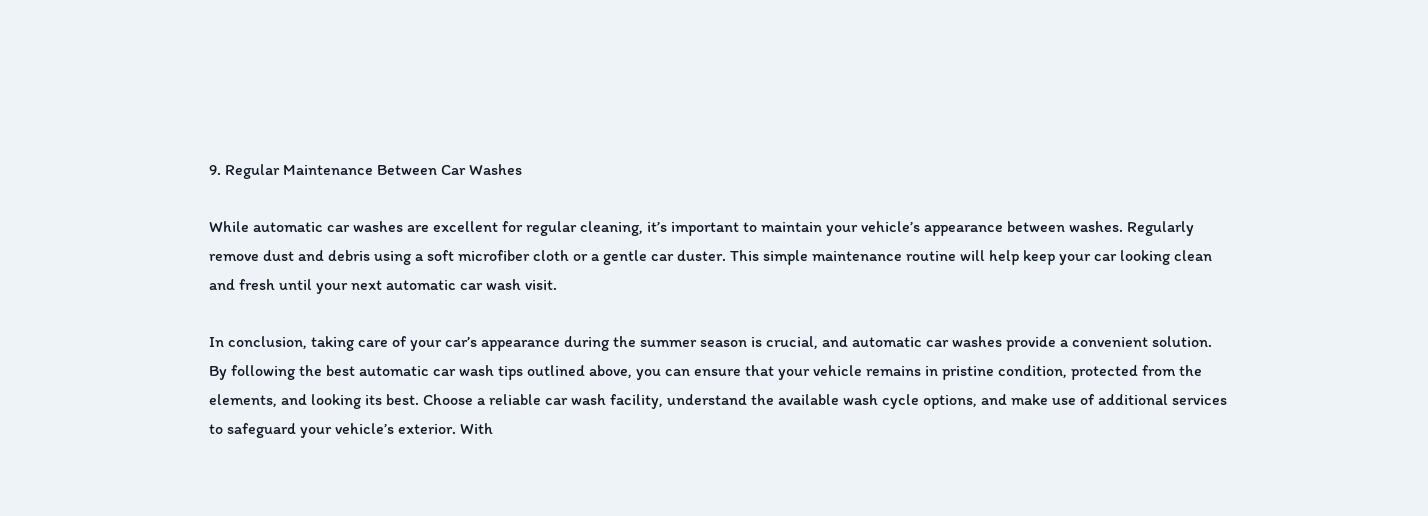9. Regular Maintenance Between Car Washes

While automatic car washes are excellent for regular cleaning, it’s important to maintain your vehicle’s appearance between washes. Regularly remove dust and debris using a soft microfiber cloth or a gentle car duster. This simple maintenance routine will help keep your car looking clean and fresh until your next automatic car wash visit.

In conclusion, taking care of your car’s appearance during the summer season is crucial, and automatic car washes provide a convenient solution. By following the best automatic car wash tips outlined above, you can ensure that your vehicle remains in pristine condition, protected from the elements, and looking its best. Choose a reliable car wash facility, understand the available wash cycle options, and make use of additional services to safeguard your vehicle’s exterior. With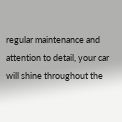regular maintenance and attention to detail, your car will shine throughout the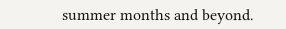summer months and beyond.